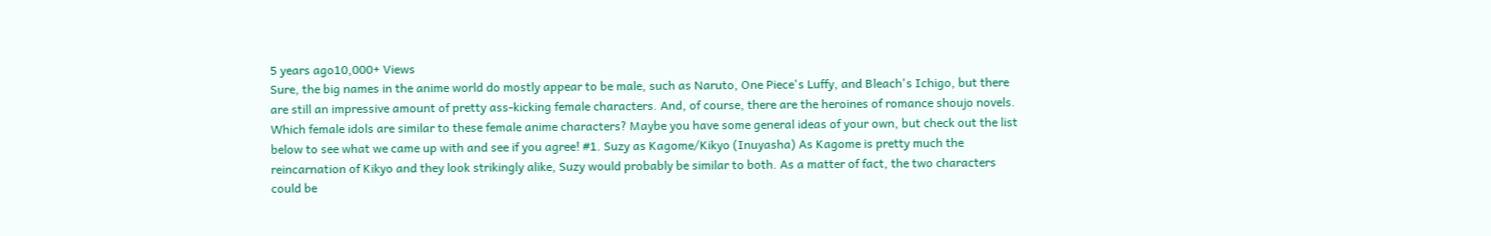5 years ago10,000+ Views
Sure, the big names in the anime world do mostly appear to be male, such as Naruto, One Piece's Luffy, and Bleach's Ichigo, but there are still an impressive amount of pretty ass-kicking female characters. And, of course, there are the heroines of romance shoujo novels. Which female idols are similar to these female anime characters? Maybe you have some general ideas of your own, but check out the list below to see what we came up with and see if you agree! #1. Suzy as Kagome/Kikyo (Inuyasha) As Kagome is pretty much the reincarnation of Kikyo and they look strikingly alike, Suzy would probably be similar to both. As a matter of fact, the two characters could be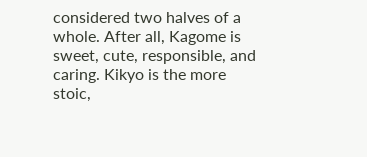considered two halves of a whole. After all, Kagome is sweet, cute, responsible, and caring. Kikyo is the more stoic,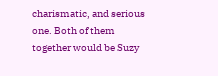charismatic, and serious one. Both of them together would be Suzy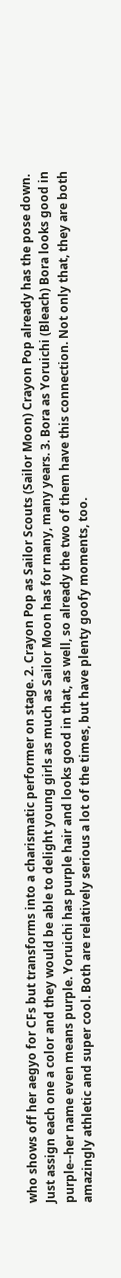who shows off her aegyo for CFs but transforms into a charismatic performer on stage. 2. Crayon Pop as Sailor Scouts (Sailor Moon) Crayon Pop already has the pose down. Just assign each one a color and they would be able to delight young girls as much as Sailor Moon has for many, many years. 3. Bora as Yoruichi (Bleach) Bora looks good in purple--her name even means purple. Yoruichi has purple hair and looks good in that, as well, so already the two of them have this connection. Not only that, they are both amazingly athletic and super cool. Both are relatively serious a lot of the times, but have plenty goofy moments, too.